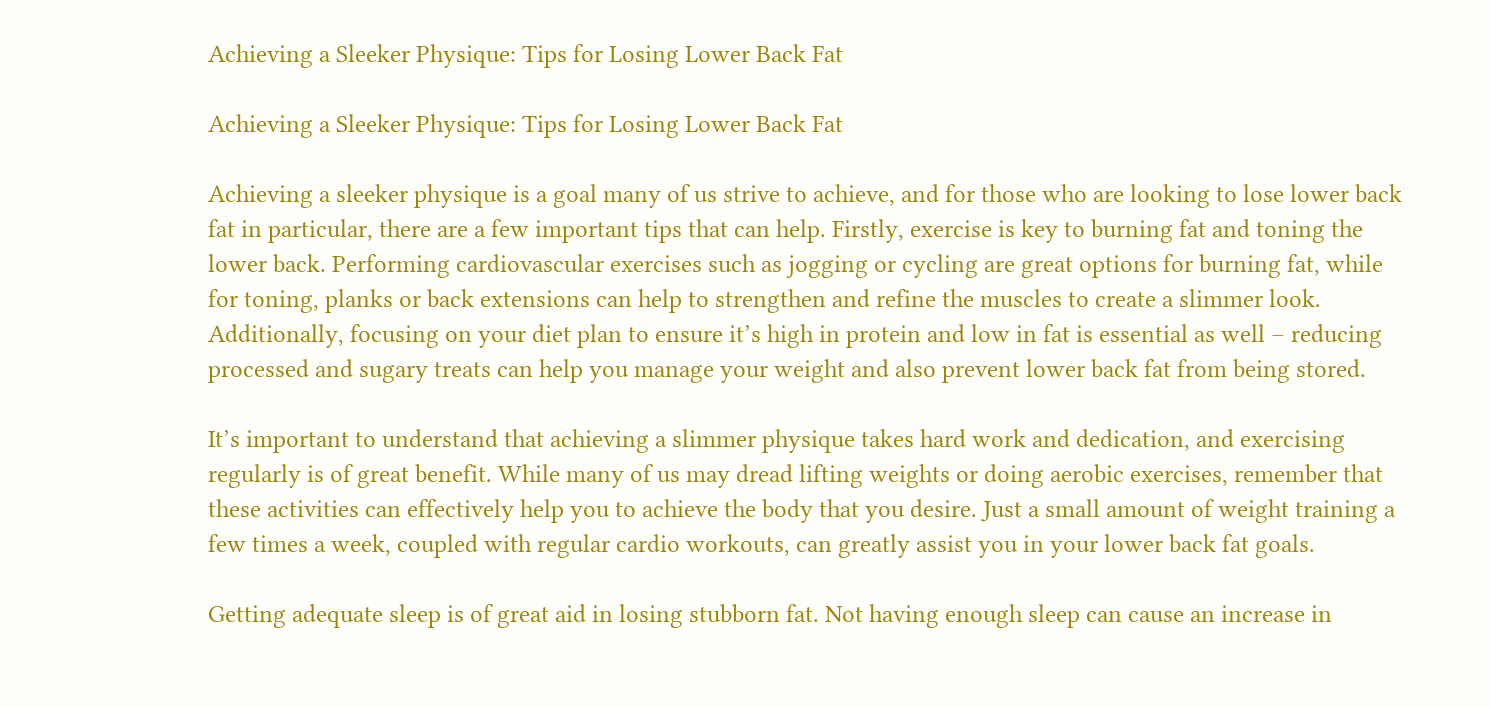Achieving a Sleeker Physique: Tips for Losing Lower Back Fat

Achieving a Sleeker Physique: Tips for Losing Lower Back Fat

Achieving a sleeker physique is a goal many of us strive to achieve, and for those who are looking to lose lower back fat in particular, there are a few important tips that can help. Firstly, exercise is key to burning fat and toning the lower back. Performing cardiovascular exercises such as jogging or cycling are great options for burning fat, while for toning, planks or back extensions can help to strengthen and refine the muscles to create a slimmer look. Additionally, focusing on your diet plan to ensure it’s high in protein and low in fat is essential as well – reducing processed and sugary treats can help you manage your weight and also prevent lower back fat from being stored.

It’s important to understand that achieving a slimmer physique takes hard work and dedication, and exercising regularly is of great benefit. While many of us may dread lifting weights or doing aerobic exercises, remember that these activities can effectively help you to achieve the body that you desire. Just a small amount of weight training a few times a week, coupled with regular cardio workouts, can greatly assist you in your lower back fat goals.

Getting adequate sleep is of great aid in losing stubborn fat. Not having enough sleep can cause an increase in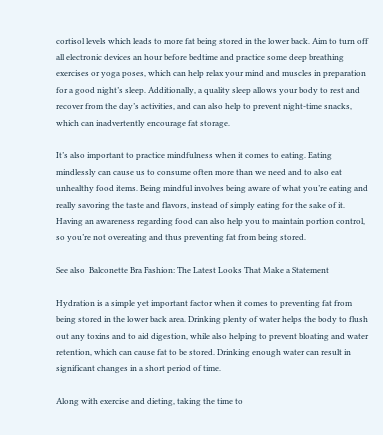cortisol levels which leads to more fat being stored in the lower back. Aim to turn off all electronic devices an hour before bedtime and practice some deep breathing exercises or yoga poses, which can help relax your mind and muscles in preparation for a good night’s sleep. Additionally, a quality sleep allows your body to rest and recover from the day’s activities, and can also help to prevent night-time snacks, which can inadvertently encourage fat storage.

It’s also important to practice mindfulness when it comes to eating. Eating mindlessly can cause us to consume often more than we need and to also eat unhealthy food items. Being mindful involves being aware of what you’re eating and really savoring the taste and flavors, instead of simply eating for the sake of it. Having an awareness regarding food can also help you to maintain portion control, so you’re not overeating and thus preventing fat from being stored.

See also  Balconette Bra Fashion: The Latest Looks That Make a Statement

Hydration is a simple yet important factor when it comes to preventing fat from being stored in the lower back area. Drinking plenty of water helps the body to flush out any toxins and to aid digestion, while also helping to prevent bloating and water retention, which can cause fat to be stored. Drinking enough water can result in significant changes in a short period of time.

Along with exercise and dieting, taking the time to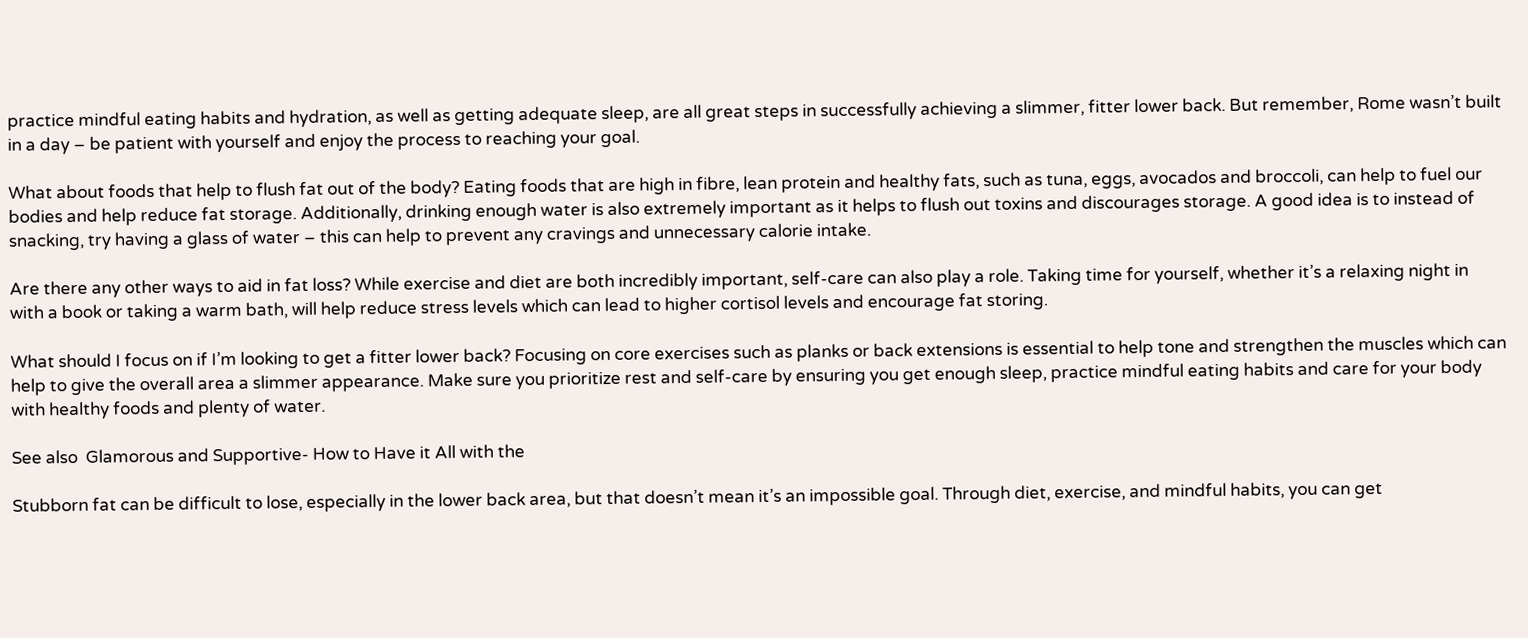practice mindful eating habits and hydration, as well as getting adequate sleep, are all great steps in successfully achieving a slimmer, fitter lower back. But remember, Rome wasn’t built in a day – be patient with yourself and enjoy the process to reaching your goal.

What about foods that help to flush fat out of the body? Eating foods that are high in fibre, lean protein and healthy fats, such as tuna, eggs, avocados and broccoli, can help to fuel our bodies and help reduce fat storage. Additionally, drinking enough water is also extremely important as it helps to flush out toxins and discourages storage. A good idea is to instead of snacking, try having a glass of water – this can help to prevent any cravings and unnecessary calorie intake.

Are there any other ways to aid in fat loss? While exercise and diet are both incredibly important, self-care can also play a role. Taking time for yourself, whether it’s a relaxing night in with a book or taking a warm bath, will help reduce stress levels which can lead to higher cortisol levels and encourage fat storing.

What should I focus on if I’m looking to get a fitter lower back? Focusing on core exercises such as planks or back extensions is essential to help tone and strengthen the muscles which can help to give the overall area a slimmer appearance. Make sure you prioritize rest and self-care by ensuring you get enough sleep, practice mindful eating habits and care for your body with healthy foods and plenty of water.

See also  Glamorous and Supportive- How to Have it All with the

Stubborn fat can be difficult to lose, especially in the lower back area, but that doesn’t mean it’s an impossible goal. Through diet, exercise, and mindful habits, you can get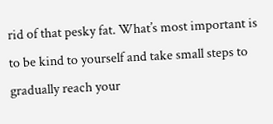rid of that pesky fat. What’s most important is to be kind to yourself and take small steps to gradually reach your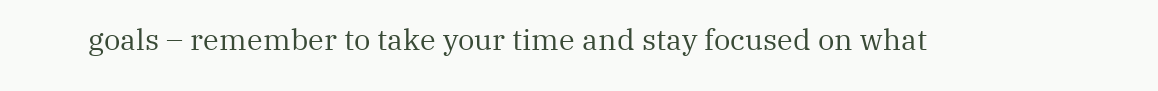goals – remember to take your time and stay focused on what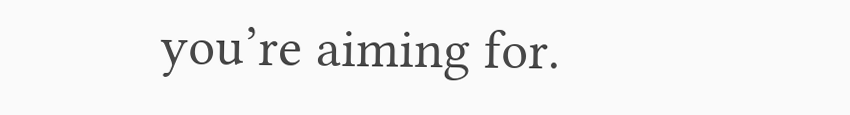you’re aiming for.